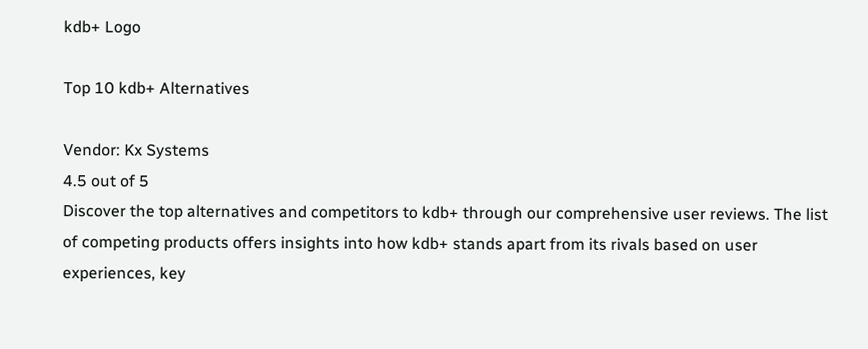kdb+ Logo

Top 10 kdb+ Alternatives

Vendor: Kx Systems
4.5 out of 5
Discover the top alternatives and competitors to kdb+ through our comprehensive user reviews. The list of competing products offers insights into how kdb+ stands apart from its rivals based on user experiences, key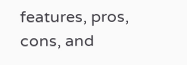features, pros, cons, and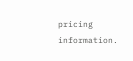pricing information.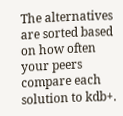The alternatives are sorted based on how often your peers compare each solution to kdb+.